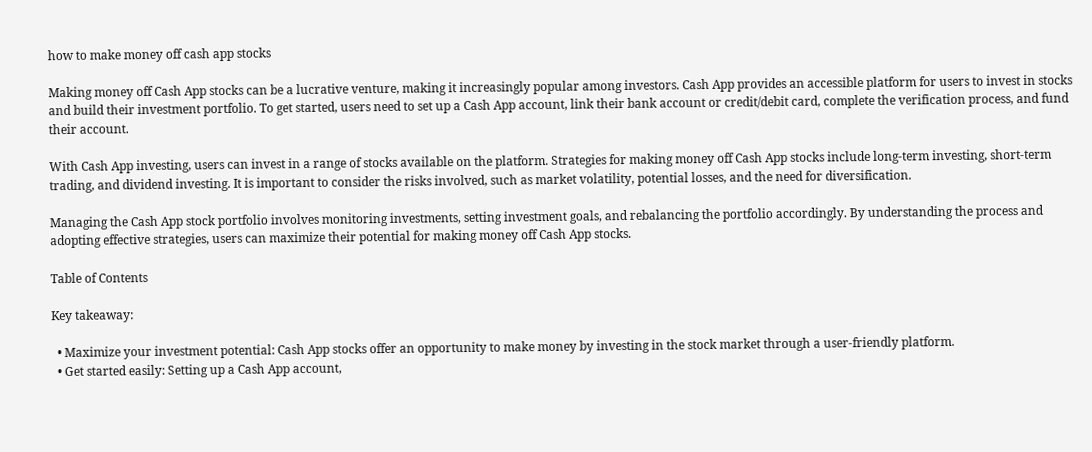how to make money off cash app stocks

Making money off Cash App stocks can be a lucrative venture, making it increasingly popular among investors. Cash App provides an accessible platform for users to invest in stocks and build their investment portfolio. To get started, users need to set up a Cash App account, link their bank account or credit/debit card, complete the verification process, and fund their account.

With Cash App investing, users can invest in a range of stocks available on the platform. Strategies for making money off Cash App stocks include long-term investing, short-term trading, and dividend investing. It is important to consider the risks involved, such as market volatility, potential losses, and the need for diversification.

Managing the Cash App stock portfolio involves monitoring investments, setting investment goals, and rebalancing the portfolio accordingly. By understanding the process and adopting effective strategies, users can maximize their potential for making money off Cash App stocks.

Table of Contents

Key takeaway:

  • Maximize your investment potential: Cash App stocks offer an opportunity to make money by investing in the stock market through a user-friendly platform.
  • Get started easily: Setting up a Cash App account,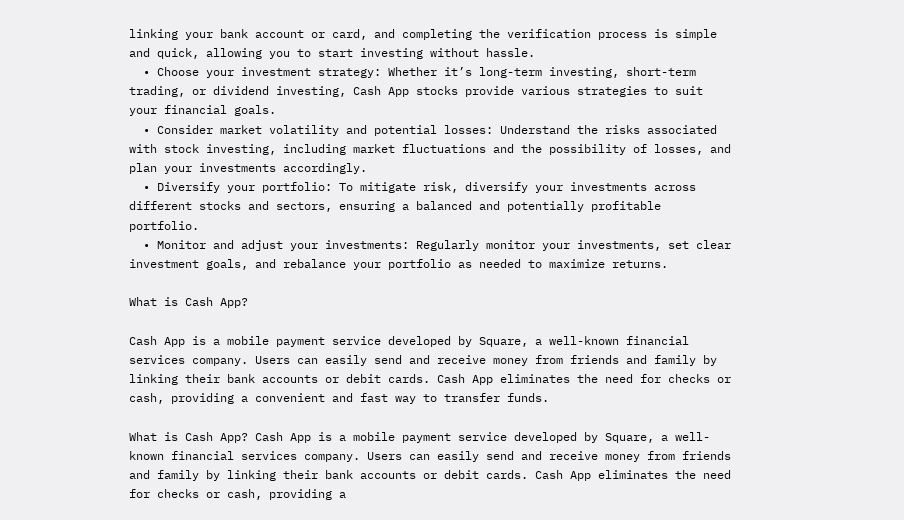linking your bank account or card, and completing the verification process is simple and quick, allowing you to start investing without hassle.
  • Choose your investment strategy: Whether it’s long-term investing, short-term trading, or dividend investing, Cash App stocks provide various strategies to suit your financial goals.
  • Consider market volatility and potential losses: Understand the risks associated with stock investing, including market fluctuations and the possibility of losses, and plan your investments accordingly.
  • Diversify your portfolio: To mitigate risk, diversify your investments across different stocks and sectors, ensuring a balanced and potentially profitable portfolio.
  • Monitor and adjust your investments: Regularly monitor your investments, set clear investment goals, and rebalance your portfolio as needed to maximize returns.

What is Cash App?

Cash App is a mobile payment service developed by Square, a well-known financial services company. Users can easily send and receive money from friends and family by linking their bank accounts or debit cards. Cash App eliminates the need for checks or cash, providing a convenient and fast way to transfer funds.

What is Cash App? Cash App is a mobile payment service developed by Square, a well-known financial services company. Users can easily send and receive money from friends and family by linking their bank accounts or debit cards. Cash App eliminates the need for checks or cash, providing a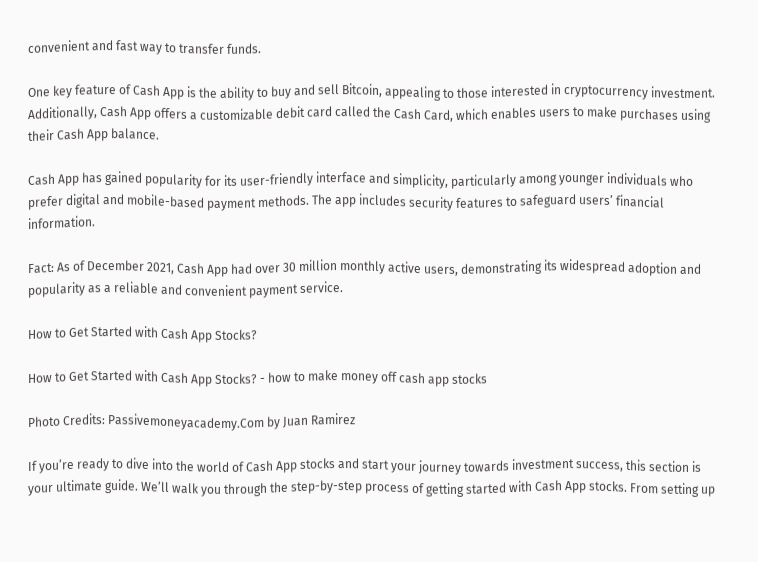convenient and fast way to transfer funds.

One key feature of Cash App is the ability to buy and sell Bitcoin, appealing to those interested in cryptocurrency investment. Additionally, Cash App offers a customizable debit card called the Cash Card, which enables users to make purchases using their Cash App balance.

Cash App has gained popularity for its user-friendly interface and simplicity, particularly among younger individuals who prefer digital and mobile-based payment methods. The app includes security features to safeguard users’ financial information.

Fact: As of December 2021, Cash App had over 30 million monthly active users, demonstrating its widespread adoption and popularity as a reliable and convenient payment service.

How to Get Started with Cash App Stocks?

How to Get Started with Cash App Stocks? - how to make money off cash app stocks

Photo Credits: Passivemoneyacademy.Com by Juan Ramirez

If you’re ready to dive into the world of Cash App stocks and start your journey towards investment success, this section is your ultimate guide. We’ll walk you through the step-by-step process of getting started with Cash App stocks. From setting up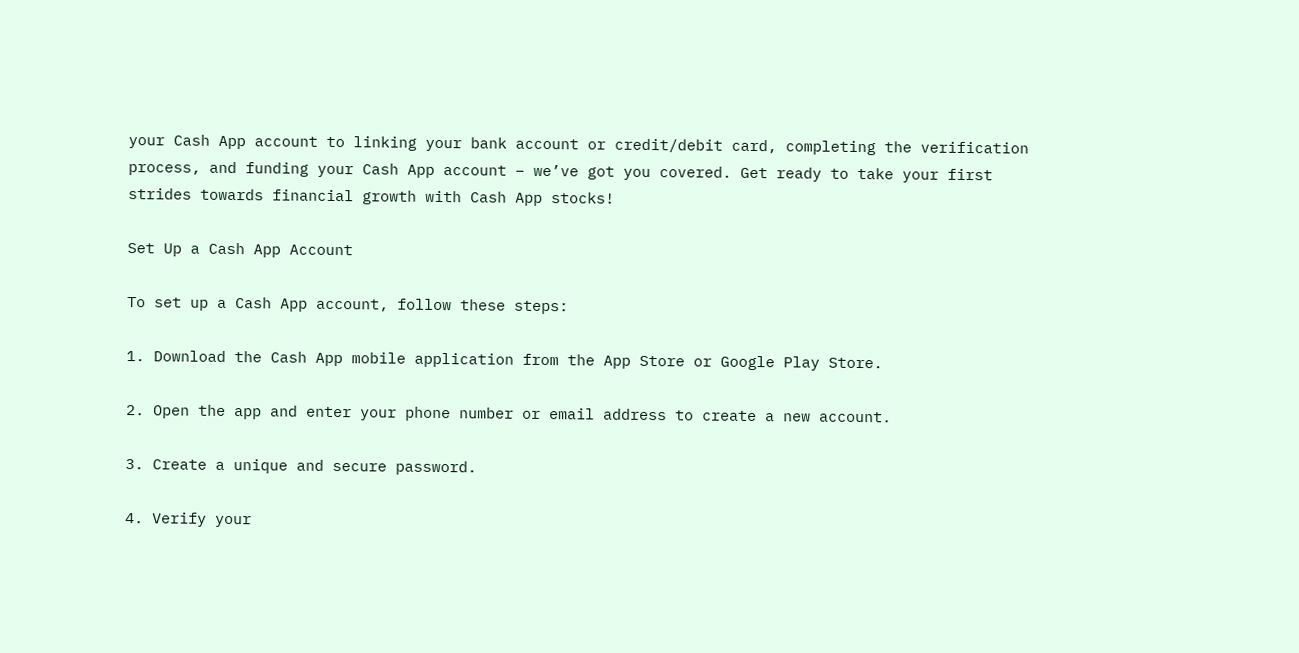your Cash App account to linking your bank account or credit/debit card, completing the verification process, and funding your Cash App account – we’ve got you covered. Get ready to take your first strides towards financial growth with Cash App stocks!

Set Up a Cash App Account

To set up a Cash App account, follow these steps:

1. Download the Cash App mobile application from the App Store or Google Play Store.

2. Open the app and enter your phone number or email address to create a new account.

3. Create a unique and secure password.

4. Verify your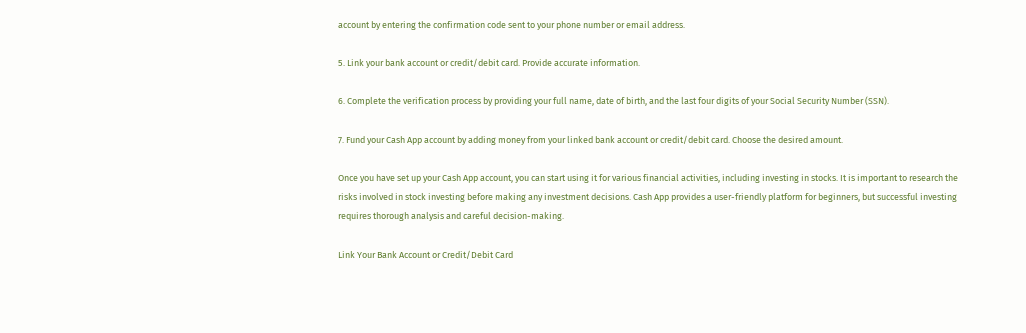account by entering the confirmation code sent to your phone number or email address.

5. Link your bank account or credit/debit card. Provide accurate information.

6. Complete the verification process by providing your full name, date of birth, and the last four digits of your Social Security Number (SSN).

7. Fund your Cash App account by adding money from your linked bank account or credit/debit card. Choose the desired amount.

Once you have set up your Cash App account, you can start using it for various financial activities, including investing in stocks. It is important to research the risks involved in stock investing before making any investment decisions. Cash App provides a user-friendly platform for beginners, but successful investing requires thorough analysis and careful decision-making.

Link Your Bank Account or Credit/Debit Card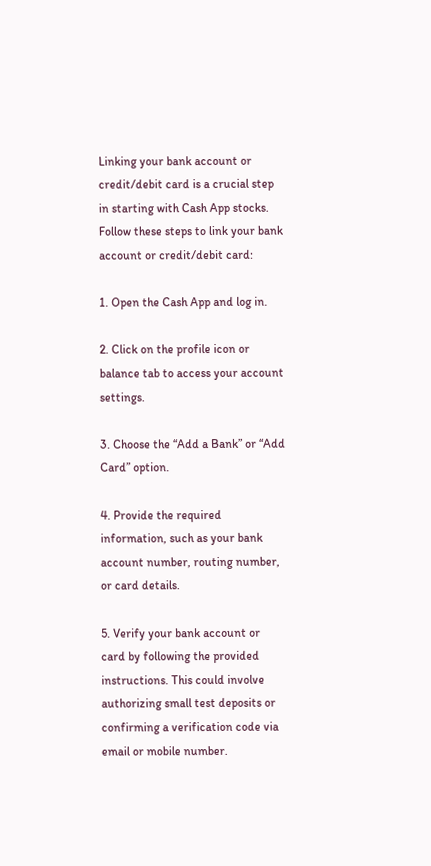Linking your bank account or credit/debit card is a crucial step in starting with Cash App stocks. Follow these steps to link your bank account or credit/debit card:

1. Open the Cash App and log in.

2. Click on the profile icon or balance tab to access your account settings.

3. Choose the “Add a Bank” or “Add Card” option.

4. Provide the required information, such as your bank account number, routing number, or card details.

5. Verify your bank account or card by following the provided instructions. This could involve authorizing small test deposits or confirming a verification code via email or mobile number.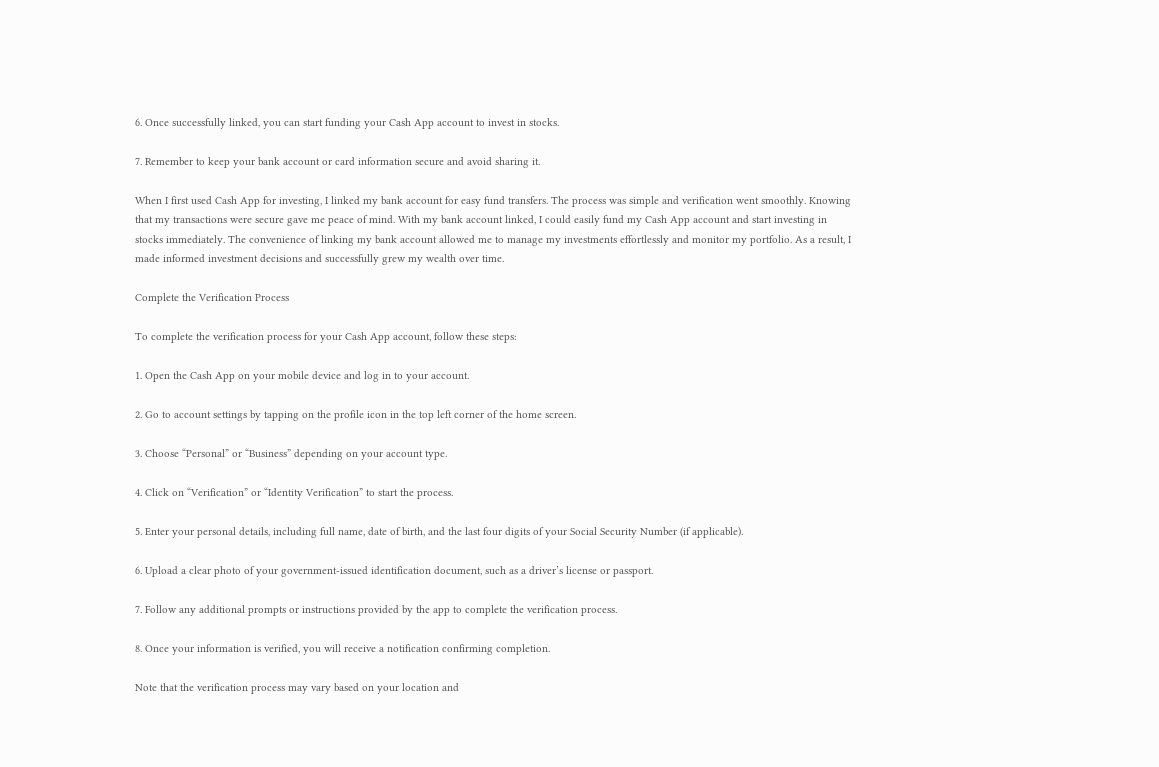6. Once successfully linked, you can start funding your Cash App account to invest in stocks.

7. Remember to keep your bank account or card information secure and avoid sharing it.

When I first used Cash App for investing, I linked my bank account for easy fund transfers. The process was simple and verification went smoothly. Knowing that my transactions were secure gave me peace of mind. With my bank account linked, I could easily fund my Cash App account and start investing in stocks immediately. The convenience of linking my bank account allowed me to manage my investments effortlessly and monitor my portfolio. As a result, I made informed investment decisions and successfully grew my wealth over time.

Complete the Verification Process

To complete the verification process for your Cash App account, follow these steps:

1. Open the Cash App on your mobile device and log in to your account.

2. Go to account settings by tapping on the profile icon in the top left corner of the home screen.

3. Choose “Personal” or “Business” depending on your account type.

4. Click on “Verification” or “Identity Verification” to start the process.

5. Enter your personal details, including full name, date of birth, and the last four digits of your Social Security Number (if applicable).

6. Upload a clear photo of your government-issued identification document, such as a driver’s license or passport.

7. Follow any additional prompts or instructions provided by the app to complete the verification process.

8. Once your information is verified, you will receive a notification confirming completion.

Note that the verification process may vary based on your location and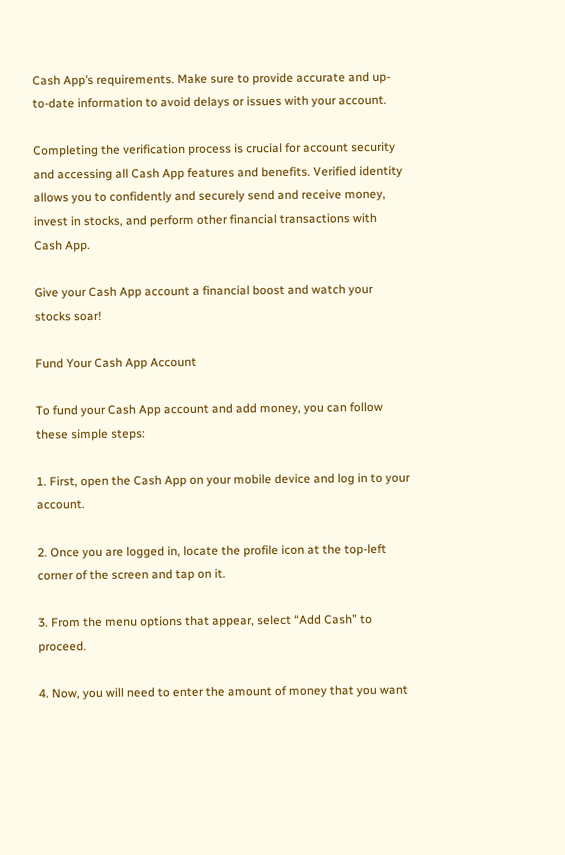Cash App’s requirements. Make sure to provide accurate and up-to-date information to avoid delays or issues with your account.

Completing the verification process is crucial for account security and accessing all Cash App features and benefits. Verified identity allows you to confidently and securely send and receive money, invest in stocks, and perform other financial transactions with Cash App.

Give your Cash App account a financial boost and watch your stocks soar!

Fund Your Cash App Account

To fund your Cash App account and add money, you can follow these simple steps:

1. First, open the Cash App on your mobile device and log in to your account.

2. Once you are logged in, locate the profile icon at the top-left corner of the screen and tap on it.

3. From the menu options that appear, select “Add Cash” to proceed.

4. Now, you will need to enter the amount of money that you want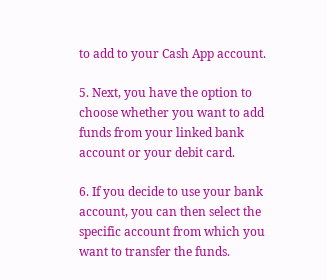to add to your Cash App account.

5. Next, you have the option to choose whether you want to add funds from your linked bank account or your debit card.

6. If you decide to use your bank account, you can then select the specific account from which you want to transfer the funds.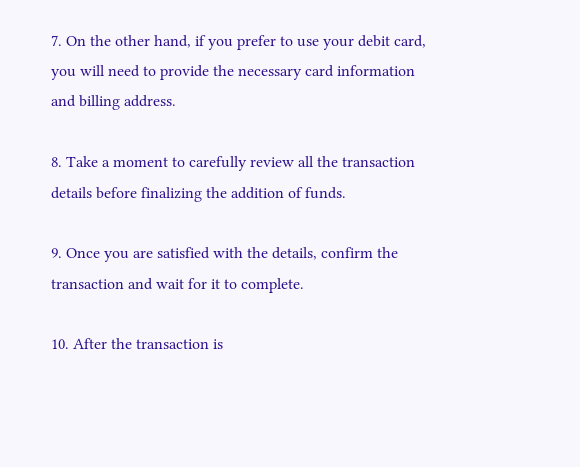7. On the other hand, if you prefer to use your debit card, you will need to provide the necessary card information and billing address.

8. Take a moment to carefully review all the transaction details before finalizing the addition of funds.

9. Once you are satisfied with the details, confirm the transaction and wait for it to complete.

10. After the transaction is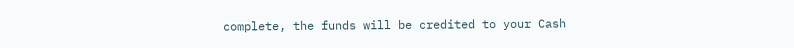complete, the funds will be credited to your Cash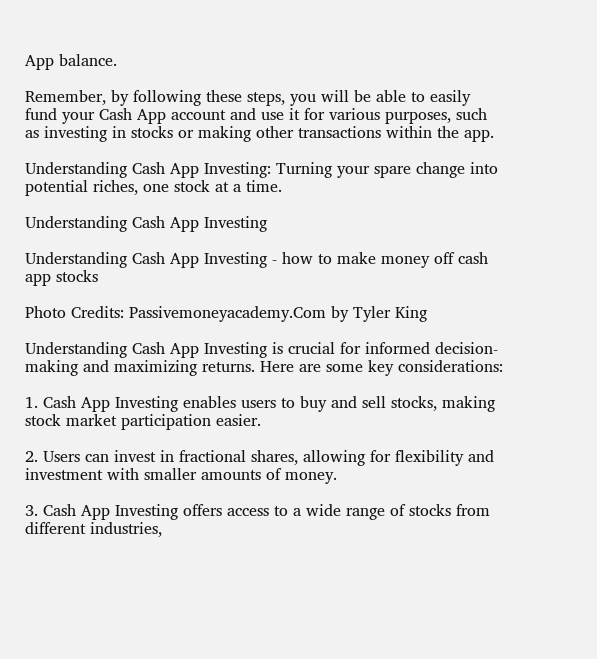App balance.

Remember, by following these steps, you will be able to easily fund your Cash App account and use it for various purposes, such as investing in stocks or making other transactions within the app.

Understanding Cash App Investing: Turning your spare change into potential riches, one stock at a time.

Understanding Cash App Investing

Understanding Cash App Investing - how to make money off cash app stocks

Photo Credits: Passivemoneyacademy.Com by Tyler King

Understanding Cash App Investing is crucial for informed decision-making and maximizing returns. Here are some key considerations:

1. Cash App Investing enables users to buy and sell stocks, making stock market participation easier.

2. Users can invest in fractional shares, allowing for flexibility and investment with smaller amounts of money.

3. Cash App Investing offers access to a wide range of stocks from different industries,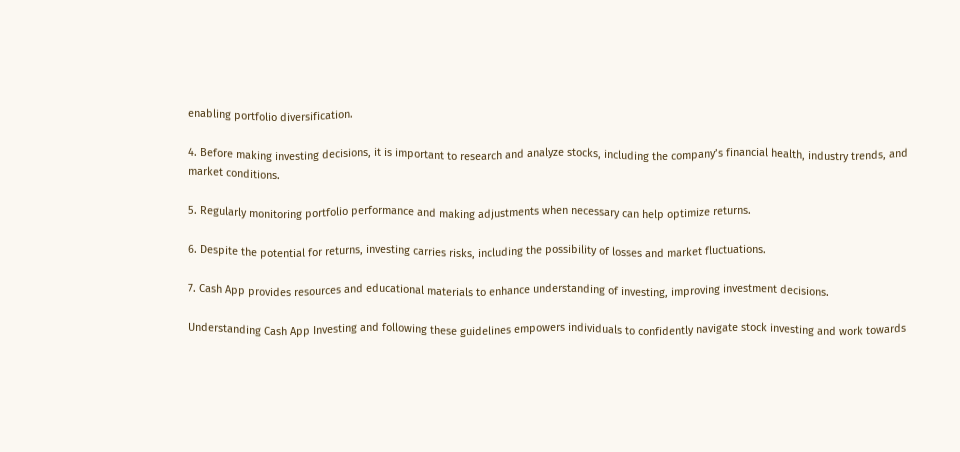enabling portfolio diversification.

4. Before making investing decisions, it is important to research and analyze stocks, including the company’s financial health, industry trends, and market conditions.

5. Regularly monitoring portfolio performance and making adjustments when necessary can help optimize returns.

6. Despite the potential for returns, investing carries risks, including the possibility of losses and market fluctuations.

7. Cash App provides resources and educational materials to enhance understanding of investing, improving investment decisions.

Understanding Cash App Investing and following these guidelines empowers individuals to confidently navigate stock investing and work towards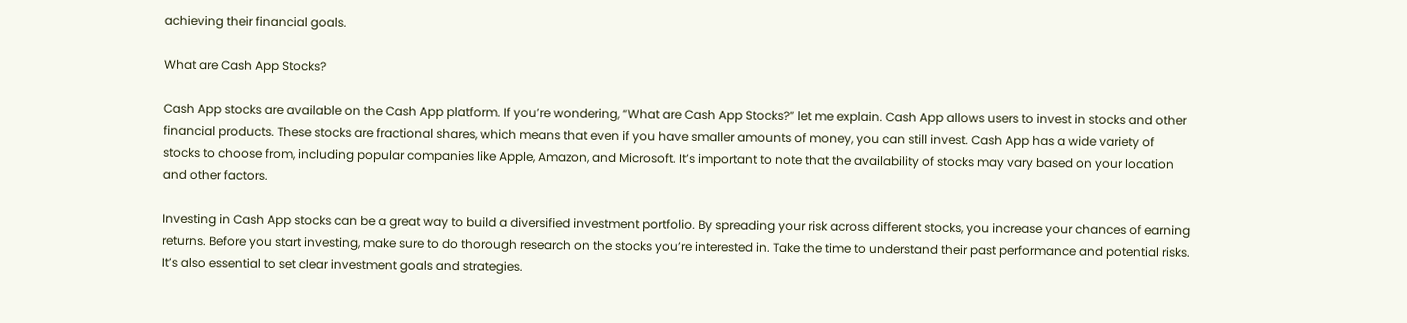achieving their financial goals.

What are Cash App Stocks?

Cash App stocks are available on the Cash App platform. If you’re wondering, “What are Cash App Stocks?” let me explain. Cash App allows users to invest in stocks and other financial products. These stocks are fractional shares, which means that even if you have smaller amounts of money, you can still invest. Cash App has a wide variety of stocks to choose from, including popular companies like Apple, Amazon, and Microsoft. It’s important to note that the availability of stocks may vary based on your location and other factors.

Investing in Cash App stocks can be a great way to build a diversified investment portfolio. By spreading your risk across different stocks, you increase your chances of earning returns. Before you start investing, make sure to do thorough research on the stocks you’re interested in. Take the time to understand their past performance and potential risks. It’s also essential to set clear investment goals and strategies.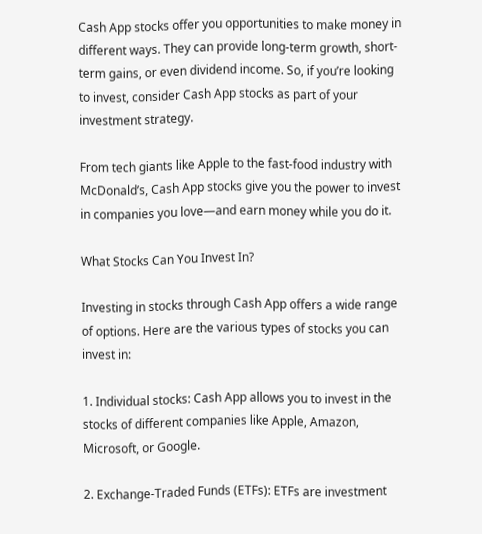Cash App stocks offer you opportunities to make money in different ways. They can provide long-term growth, short-term gains, or even dividend income. So, if you’re looking to invest, consider Cash App stocks as part of your investment strategy.

From tech giants like Apple to the fast-food industry with McDonald’s, Cash App stocks give you the power to invest in companies you love—and earn money while you do it.

What Stocks Can You Invest In?

Investing in stocks through Cash App offers a wide range of options. Here are the various types of stocks you can invest in:

1. Individual stocks: Cash App allows you to invest in the stocks of different companies like Apple, Amazon, Microsoft, or Google.

2. Exchange-Traded Funds (ETFs): ETFs are investment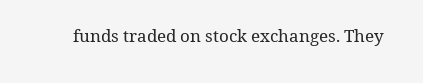funds traded on stock exchanges. They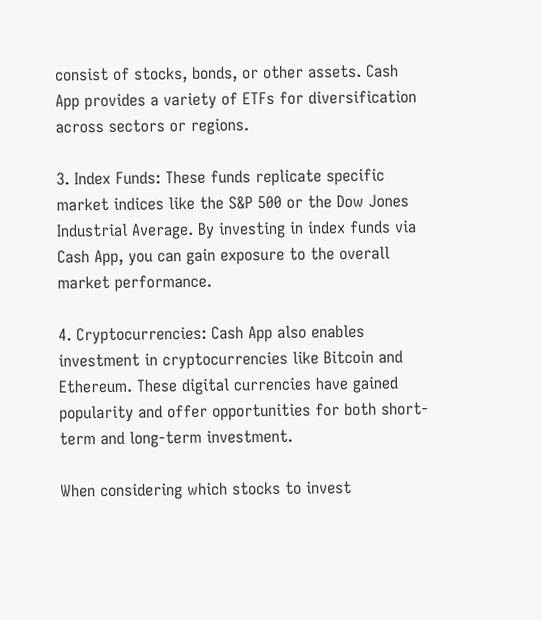consist of stocks, bonds, or other assets. Cash App provides a variety of ETFs for diversification across sectors or regions.

3. Index Funds: These funds replicate specific market indices like the S&P 500 or the Dow Jones Industrial Average. By investing in index funds via Cash App, you can gain exposure to the overall market performance.

4. Cryptocurrencies: Cash App also enables investment in cryptocurrencies like Bitcoin and Ethereum. These digital currencies have gained popularity and offer opportunities for both short-term and long-term investment.

When considering which stocks to invest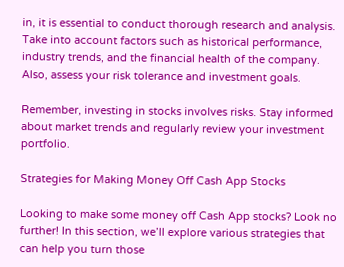in, it is essential to conduct thorough research and analysis. Take into account factors such as historical performance, industry trends, and the financial health of the company. Also, assess your risk tolerance and investment goals.

Remember, investing in stocks involves risks. Stay informed about market trends and regularly review your investment portfolio.

Strategies for Making Money Off Cash App Stocks

Looking to make some money off Cash App stocks? Look no further! In this section, we’ll explore various strategies that can help you turn those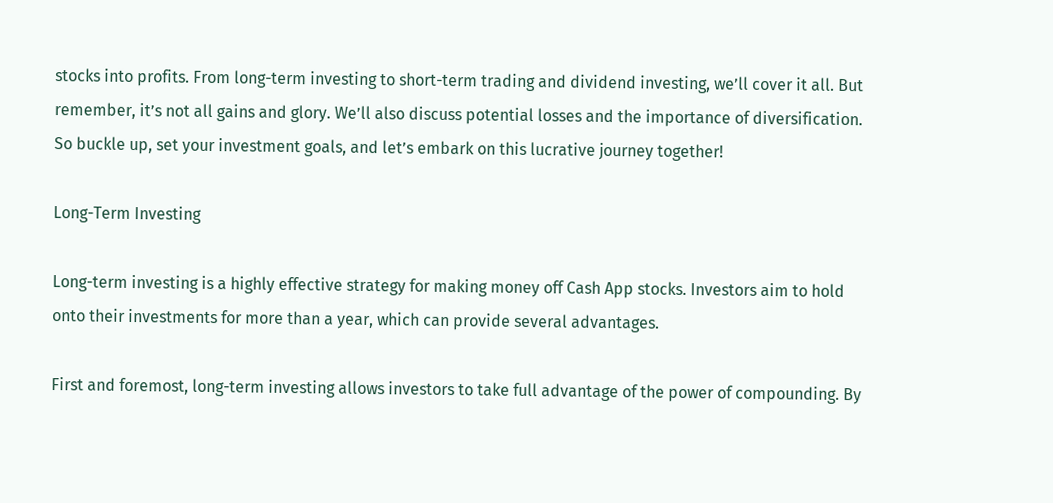stocks into profits. From long-term investing to short-term trading and dividend investing, we’ll cover it all. But remember, it’s not all gains and glory. We’ll also discuss potential losses and the importance of diversification. So buckle up, set your investment goals, and let’s embark on this lucrative journey together!

Long-Term Investing

Long-term investing is a highly effective strategy for making money off Cash App stocks. Investors aim to hold onto their investments for more than a year, which can provide several advantages.

First and foremost, long-term investing allows investors to take full advantage of the power of compounding. By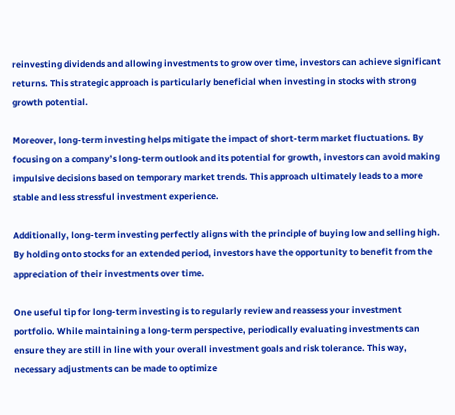reinvesting dividends and allowing investments to grow over time, investors can achieve significant returns. This strategic approach is particularly beneficial when investing in stocks with strong growth potential.

Moreover, long-term investing helps mitigate the impact of short-term market fluctuations. By focusing on a company’s long-term outlook and its potential for growth, investors can avoid making impulsive decisions based on temporary market trends. This approach ultimately leads to a more stable and less stressful investment experience.

Additionally, long-term investing perfectly aligns with the principle of buying low and selling high. By holding onto stocks for an extended period, investors have the opportunity to benefit from the appreciation of their investments over time.

One useful tip for long-term investing is to regularly review and reassess your investment portfolio. While maintaining a long-term perspective, periodically evaluating investments can ensure they are still in line with your overall investment goals and risk tolerance. This way, necessary adjustments can be made to optimize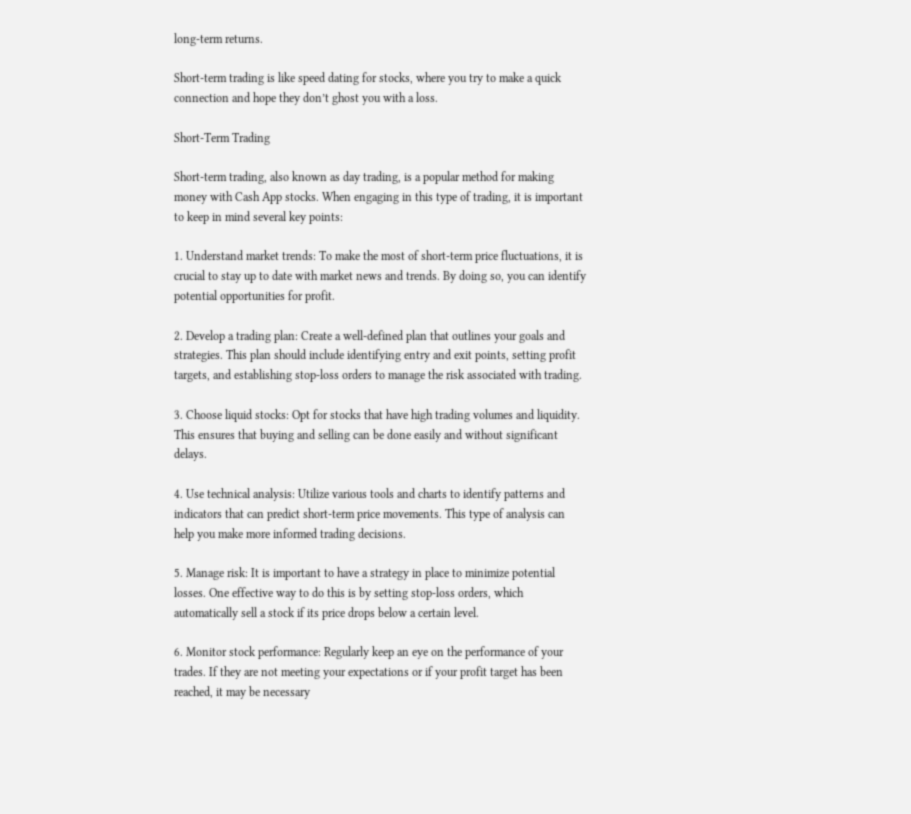long-term returns.

Short-term trading is like speed dating for stocks, where you try to make a quick connection and hope they don’t ghost you with a loss.

Short-Term Trading

Short-term trading, also known as day trading, is a popular method for making money with Cash App stocks. When engaging in this type of trading, it is important to keep in mind several key points:

1. Understand market trends: To make the most of short-term price fluctuations, it is crucial to stay up to date with market news and trends. By doing so, you can identify potential opportunities for profit.

2. Develop a trading plan: Create a well-defined plan that outlines your goals and strategies. This plan should include identifying entry and exit points, setting profit targets, and establishing stop-loss orders to manage the risk associated with trading.

3. Choose liquid stocks: Opt for stocks that have high trading volumes and liquidity. This ensures that buying and selling can be done easily and without significant delays.

4. Use technical analysis: Utilize various tools and charts to identify patterns and indicators that can predict short-term price movements. This type of analysis can help you make more informed trading decisions.

5. Manage risk: It is important to have a strategy in place to minimize potential losses. One effective way to do this is by setting stop-loss orders, which automatically sell a stock if its price drops below a certain level.

6. Monitor stock performance: Regularly keep an eye on the performance of your trades. If they are not meeting your expectations or if your profit target has been reached, it may be necessary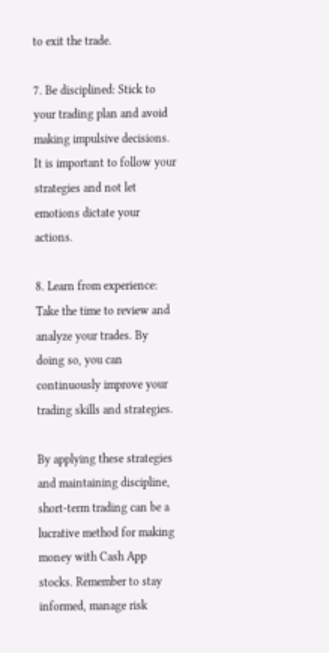to exit the trade.

7. Be disciplined: Stick to your trading plan and avoid making impulsive decisions. It is important to follow your strategies and not let emotions dictate your actions.

8. Learn from experience: Take the time to review and analyze your trades. By doing so, you can continuously improve your trading skills and strategies.

By applying these strategies and maintaining discipline, short-term trading can be a lucrative method for making money with Cash App stocks. Remember to stay informed, manage risk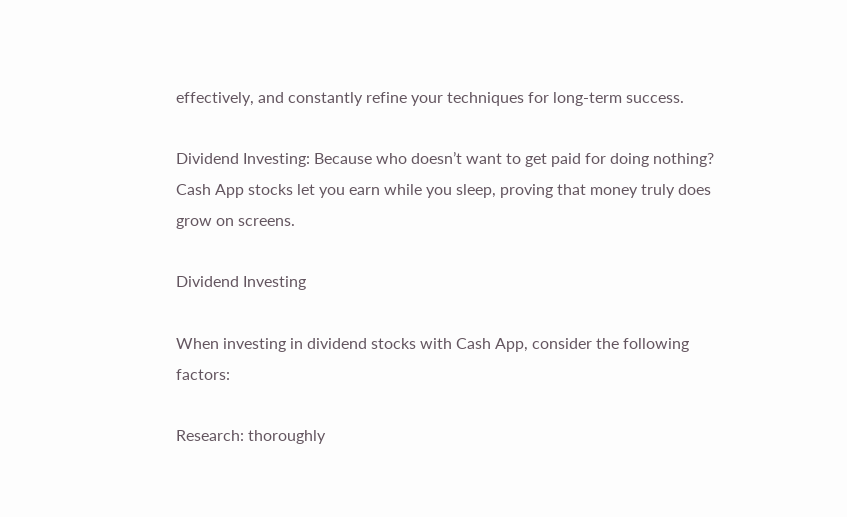effectively, and constantly refine your techniques for long-term success.

Dividend Investing: Because who doesn’t want to get paid for doing nothing? Cash App stocks let you earn while you sleep, proving that money truly does grow on screens.

Dividend Investing

When investing in dividend stocks with Cash App, consider the following factors:

Research: thoroughly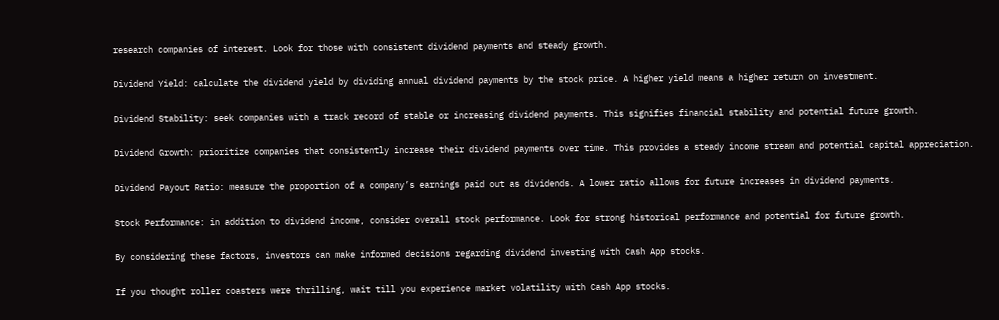research companies of interest. Look for those with consistent dividend payments and steady growth.

Dividend Yield: calculate the dividend yield by dividing annual dividend payments by the stock price. A higher yield means a higher return on investment.

Dividend Stability: seek companies with a track record of stable or increasing dividend payments. This signifies financial stability and potential future growth.

Dividend Growth: prioritize companies that consistently increase their dividend payments over time. This provides a steady income stream and potential capital appreciation.

Dividend Payout Ratio: measure the proportion of a company’s earnings paid out as dividends. A lower ratio allows for future increases in dividend payments.

Stock Performance: in addition to dividend income, consider overall stock performance. Look for strong historical performance and potential for future growth.

By considering these factors, investors can make informed decisions regarding dividend investing with Cash App stocks.

If you thought roller coasters were thrilling, wait till you experience market volatility with Cash App stocks.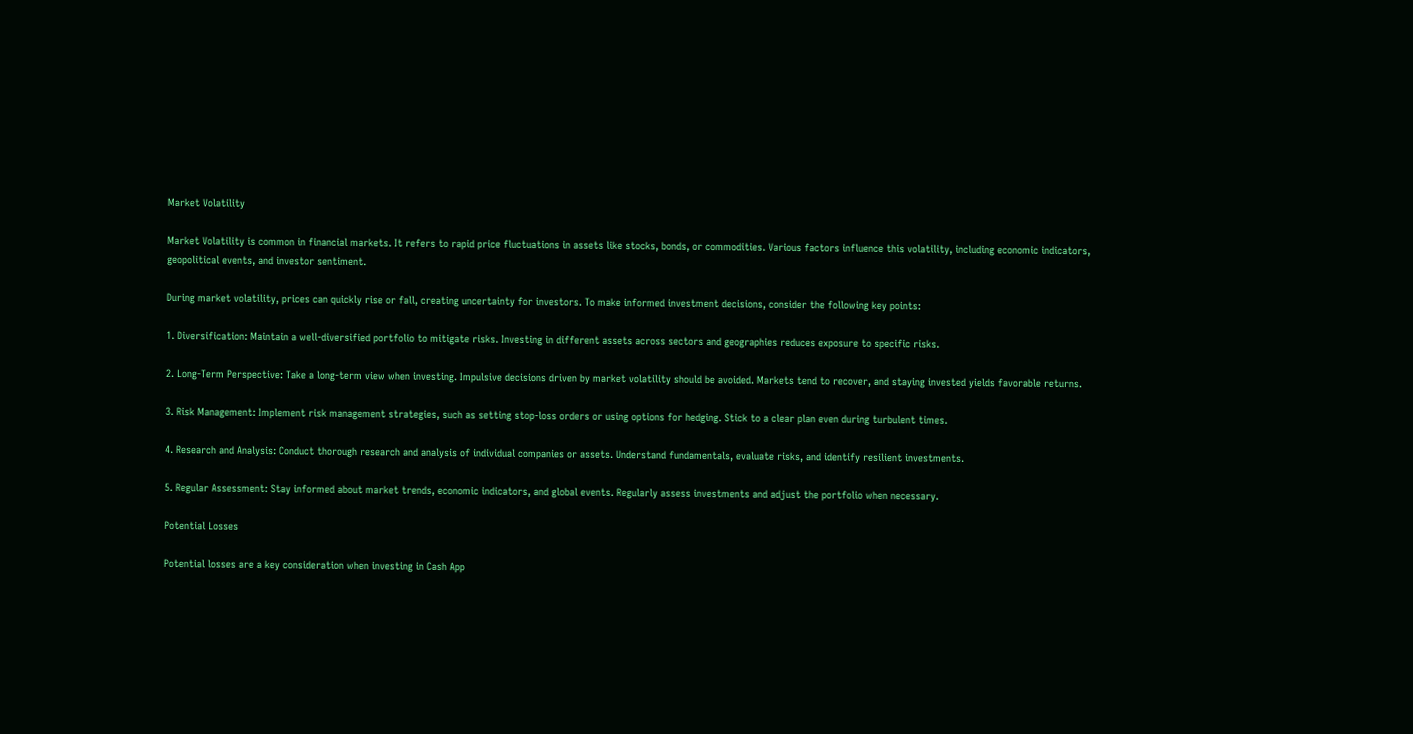Market Volatility

Market Volatility is common in financial markets. It refers to rapid price fluctuations in assets like stocks, bonds, or commodities. Various factors influence this volatility, including economic indicators, geopolitical events, and investor sentiment.

During market volatility, prices can quickly rise or fall, creating uncertainty for investors. To make informed investment decisions, consider the following key points:

1. Diversification: Maintain a well-diversified portfolio to mitigate risks. Investing in different assets across sectors and geographies reduces exposure to specific risks.

2. Long-Term Perspective: Take a long-term view when investing. Impulsive decisions driven by market volatility should be avoided. Markets tend to recover, and staying invested yields favorable returns.

3. Risk Management: Implement risk management strategies, such as setting stop-loss orders or using options for hedging. Stick to a clear plan even during turbulent times.

4. Research and Analysis: Conduct thorough research and analysis of individual companies or assets. Understand fundamentals, evaluate risks, and identify resilient investments.

5. Regular Assessment: Stay informed about market trends, economic indicators, and global events. Regularly assess investments and adjust the portfolio when necessary.

Potential Losses

Potential losses are a key consideration when investing in Cash App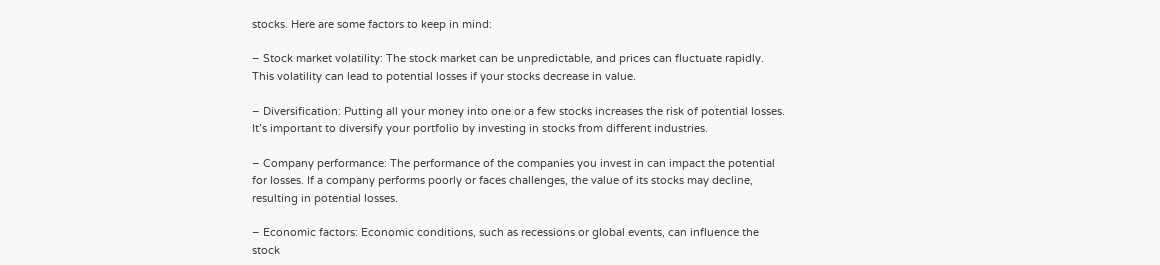stocks. Here are some factors to keep in mind:

– Stock market volatility: The stock market can be unpredictable, and prices can fluctuate rapidly. This volatility can lead to potential losses if your stocks decrease in value.

– Diversification: Putting all your money into one or a few stocks increases the risk of potential losses. It’s important to diversify your portfolio by investing in stocks from different industries.

– Company performance: The performance of the companies you invest in can impact the potential for losses. If a company performs poorly or faces challenges, the value of its stocks may decline, resulting in potential losses.

– Economic factors: Economic conditions, such as recessions or global events, can influence the stock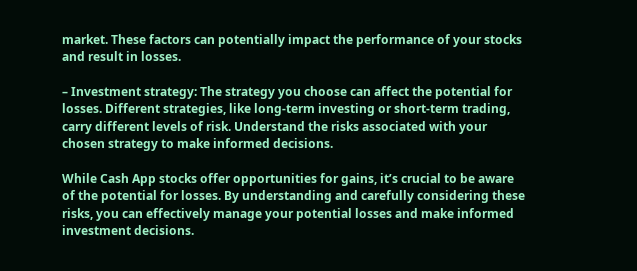market. These factors can potentially impact the performance of your stocks and result in losses.

– Investment strategy: The strategy you choose can affect the potential for losses. Different strategies, like long-term investing or short-term trading, carry different levels of risk. Understand the risks associated with your chosen strategy to make informed decisions.

While Cash App stocks offer opportunities for gains, it’s crucial to be aware of the potential for losses. By understanding and carefully considering these risks, you can effectively manage your potential losses and make informed investment decisions.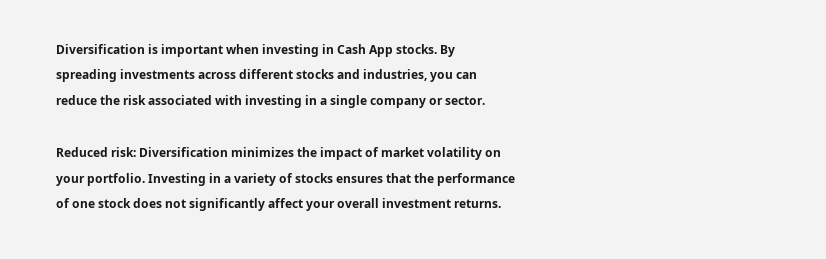Diversification is important when investing in Cash App stocks. By spreading investments across different stocks and industries, you can reduce the risk associated with investing in a single company or sector.

Reduced risk: Diversification minimizes the impact of market volatility on your portfolio. Investing in a variety of stocks ensures that the performance of one stock does not significantly affect your overall investment returns.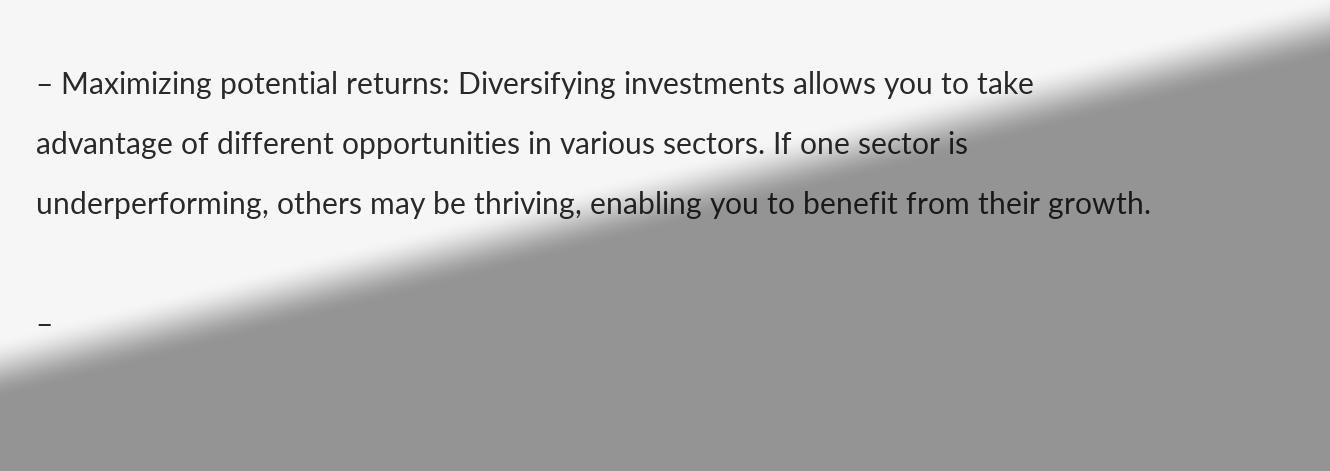– Maximizing potential returns: Diversifying investments allows you to take advantage of different opportunities in various sectors. If one sector is underperforming, others may be thriving, enabling you to benefit from their growth.

–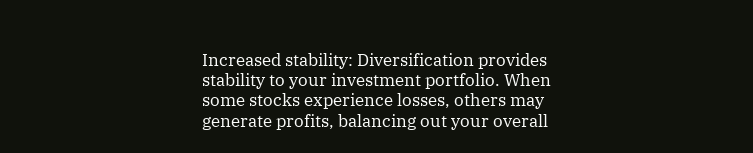Increased stability: Diversification provides stability to your investment portfolio. When some stocks experience losses, others may generate profits, balancing out your overall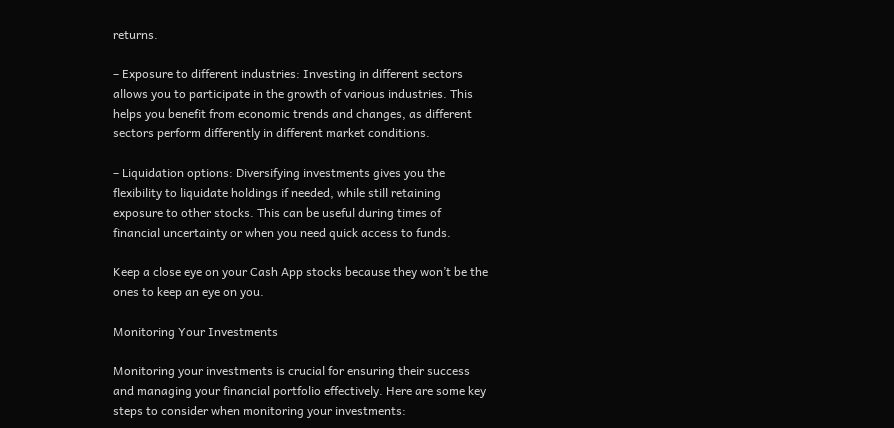returns.

– Exposure to different industries: Investing in different sectors allows you to participate in the growth of various industries. This helps you benefit from economic trends and changes, as different sectors perform differently in different market conditions.

– Liquidation options: Diversifying investments gives you the flexibility to liquidate holdings if needed, while still retaining exposure to other stocks. This can be useful during times of financial uncertainty or when you need quick access to funds.

Keep a close eye on your Cash App stocks because they won’t be the ones to keep an eye on you.

Monitoring Your Investments

Monitoring your investments is crucial for ensuring their success and managing your financial portfolio effectively. Here are some key steps to consider when monitoring your investments: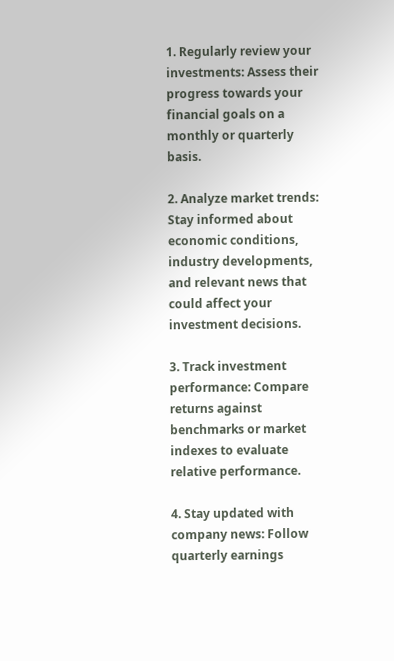1. Regularly review your investments: Assess their progress towards your financial goals on a monthly or quarterly basis.

2. Analyze market trends: Stay informed about economic conditions, industry developments, and relevant news that could affect your investment decisions.

3. Track investment performance: Compare returns against benchmarks or market indexes to evaluate relative performance.

4. Stay updated with company news: Follow quarterly earnings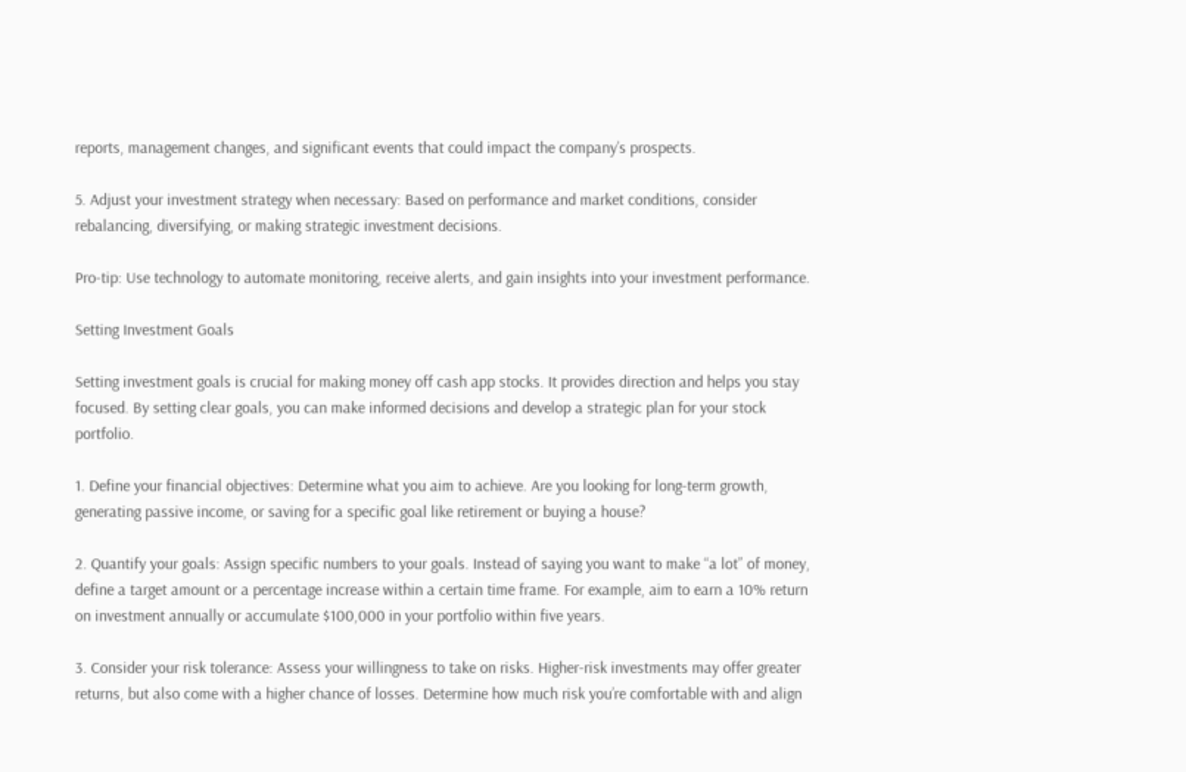reports, management changes, and significant events that could impact the company’s prospects.

5. Adjust your investment strategy when necessary: Based on performance and market conditions, consider rebalancing, diversifying, or making strategic investment decisions.

Pro-tip: Use technology to automate monitoring, receive alerts, and gain insights into your investment performance.

Setting Investment Goals

Setting investment goals is crucial for making money off cash app stocks. It provides direction and helps you stay focused. By setting clear goals, you can make informed decisions and develop a strategic plan for your stock portfolio.

1. Define your financial objectives: Determine what you aim to achieve. Are you looking for long-term growth, generating passive income, or saving for a specific goal like retirement or buying a house?

2. Quantify your goals: Assign specific numbers to your goals. Instead of saying you want to make “a lot” of money, define a target amount or a percentage increase within a certain time frame. For example, aim to earn a 10% return on investment annually or accumulate $100,000 in your portfolio within five years.

3. Consider your risk tolerance: Assess your willingness to take on risks. Higher-risk investments may offer greater returns, but also come with a higher chance of losses. Determine how much risk you’re comfortable with and align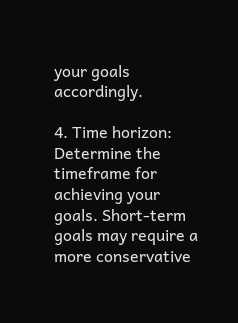your goals accordingly.

4. Time horizon: Determine the timeframe for achieving your goals. Short-term goals may require a more conservative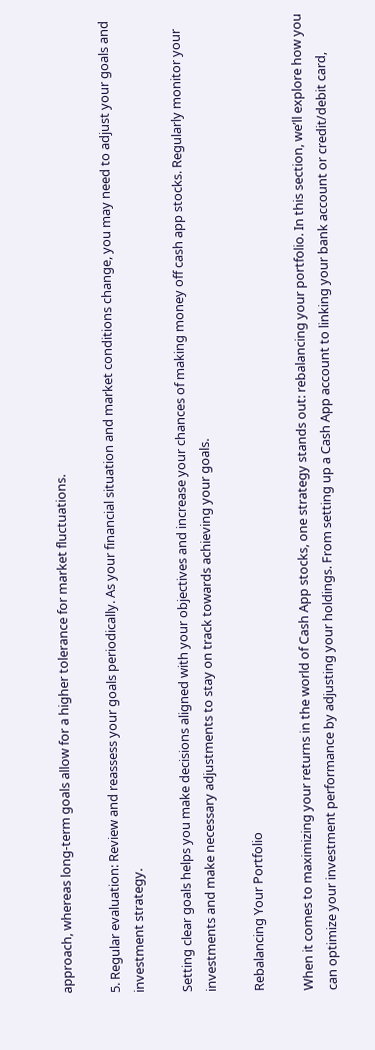approach, whereas long-term goals allow for a higher tolerance for market fluctuations.

5. Regular evaluation: Review and reassess your goals periodically. As your financial situation and market conditions change, you may need to adjust your goals and investment strategy.

Setting clear goals helps you make decisions aligned with your objectives and increase your chances of making money off cash app stocks. Regularly monitor your investments and make necessary adjustments to stay on track towards achieving your goals.

Rebalancing Your Portfolio

When it comes to maximizing your returns in the world of Cash App stocks, one strategy stands out: rebalancing your portfolio. In this section, we’ll explore how you can optimize your investment performance by adjusting your holdings. From setting up a Cash App account to linking your bank account or credit/debit card,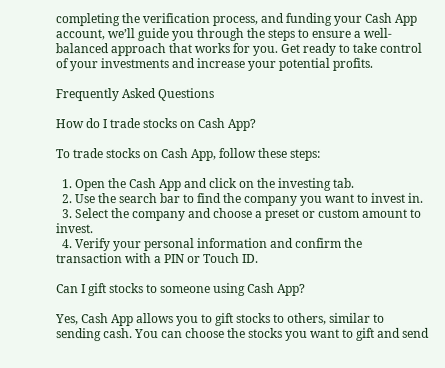completing the verification process, and funding your Cash App account, we’ll guide you through the steps to ensure a well-balanced approach that works for you. Get ready to take control of your investments and increase your potential profits.

Frequently Asked Questions

How do I trade stocks on Cash App?

To trade stocks on Cash App, follow these steps:

  1. Open the Cash App and click on the investing tab.
  2. Use the search bar to find the company you want to invest in.
  3. Select the company and choose a preset or custom amount to invest.
  4. Verify your personal information and confirm the transaction with a PIN or Touch ID.

Can I gift stocks to someone using Cash App?

Yes, Cash App allows you to gift stocks to others, similar to sending cash. You can choose the stocks you want to gift and send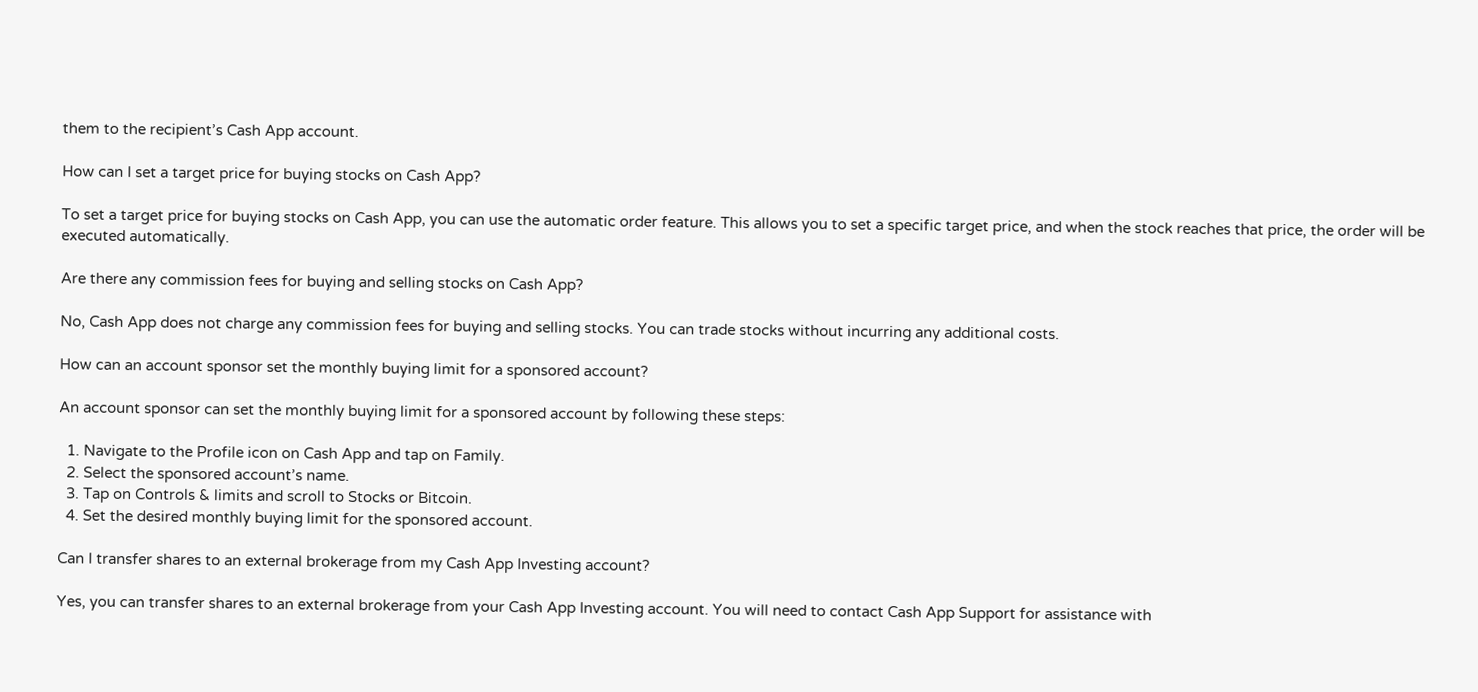them to the recipient’s Cash App account.

How can I set a target price for buying stocks on Cash App?

To set a target price for buying stocks on Cash App, you can use the automatic order feature. This allows you to set a specific target price, and when the stock reaches that price, the order will be executed automatically.

Are there any commission fees for buying and selling stocks on Cash App?

No, Cash App does not charge any commission fees for buying and selling stocks. You can trade stocks without incurring any additional costs.

How can an account sponsor set the monthly buying limit for a sponsored account?

An account sponsor can set the monthly buying limit for a sponsored account by following these steps:

  1. Navigate to the Profile icon on Cash App and tap on Family.
  2. Select the sponsored account’s name.
  3. Tap on Controls & limits and scroll to Stocks or Bitcoin.
  4. Set the desired monthly buying limit for the sponsored account.

Can I transfer shares to an external brokerage from my Cash App Investing account?

Yes, you can transfer shares to an external brokerage from your Cash App Investing account. You will need to contact Cash App Support for assistance with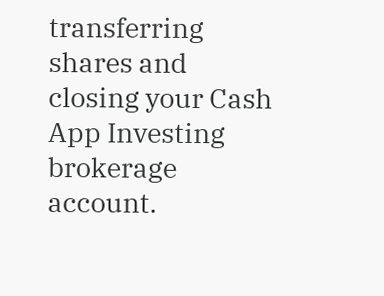transferring shares and closing your Cash App Investing brokerage account.